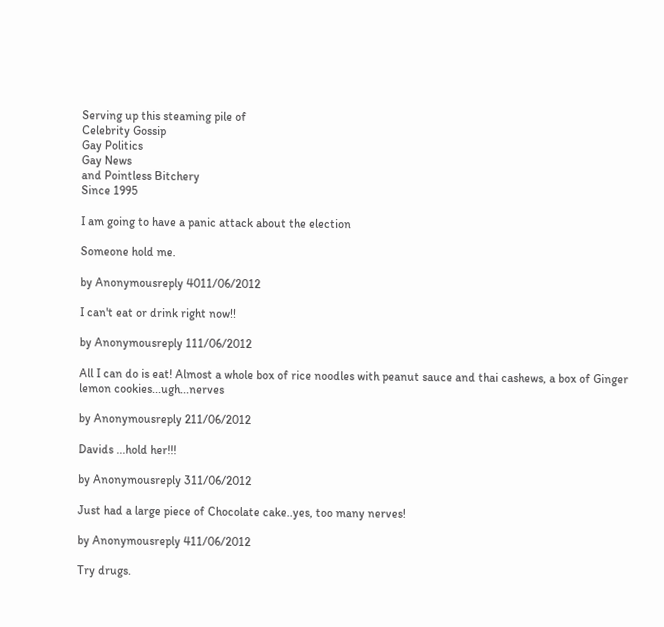Serving up this steaming pile of
Celebrity Gossip
Gay Politics
Gay News
and Pointless Bitchery
Since 1995

I am going to have a panic attack about the election

Someone hold me.

by Anonymousreply 4011/06/2012

I can't eat or drink right now!!

by Anonymousreply 111/06/2012

All I can do is eat! Almost a whole box of rice noodles with peanut sauce and thai cashews, a box of Ginger lemon cookies...ugh...nerves

by Anonymousreply 211/06/2012

Davids ...hold her!!!

by Anonymousreply 311/06/2012

Just had a large piece of Chocolate cake..yes, too many nerves!

by Anonymousreply 411/06/2012

Try drugs.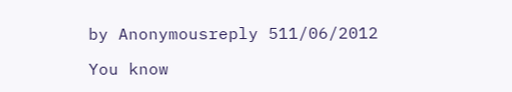by Anonymousreply 511/06/2012

You know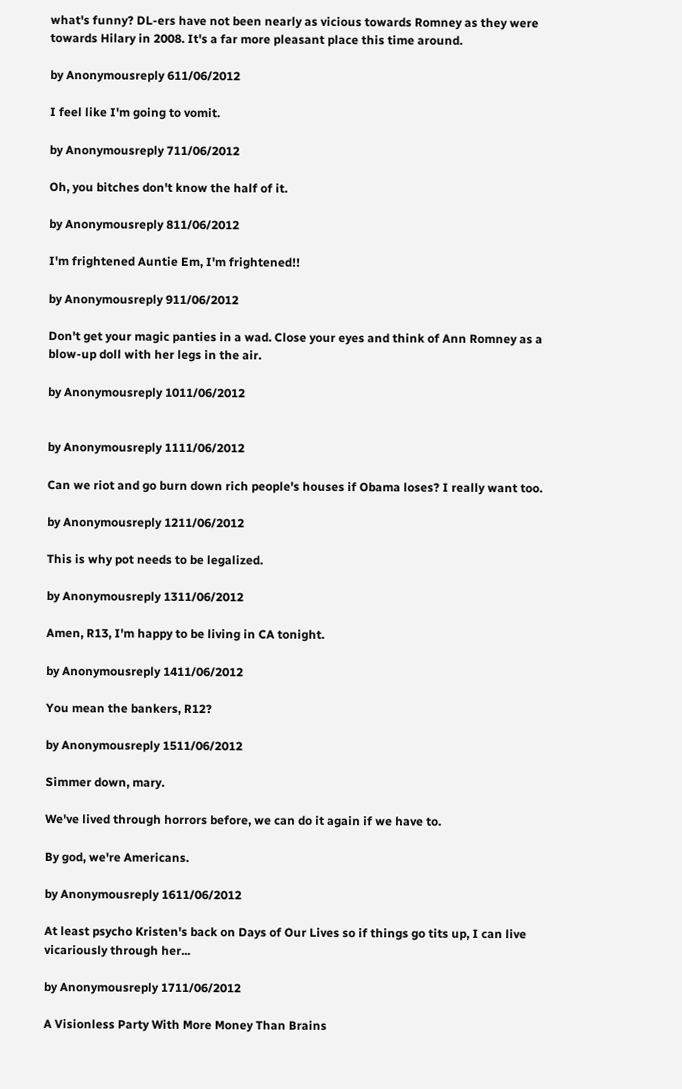what's funny? DL-ers have not been nearly as vicious towards Romney as they were towards Hilary in 2008. It's a far more pleasant place this time around.

by Anonymousreply 611/06/2012

I feel like I'm going to vomit.

by Anonymousreply 711/06/2012

Oh, you bitches don't know the half of it.

by Anonymousreply 811/06/2012

I'm frightened Auntie Em, I'm frightened!!

by Anonymousreply 911/06/2012

Don't get your magic panties in a wad. Close your eyes and think of Ann Romney as a blow-up doll with her legs in the air.

by Anonymousreply 1011/06/2012


by Anonymousreply 1111/06/2012

Can we riot and go burn down rich people's houses if Obama loses? I really want too.

by Anonymousreply 1211/06/2012

This is why pot needs to be legalized.

by Anonymousreply 1311/06/2012

Amen, R13, I'm happy to be living in CA tonight.

by Anonymousreply 1411/06/2012

You mean the bankers, R12?

by Anonymousreply 1511/06/2012

Simmer down, mary.

We've lived through horrors before, we can do it again if we have to.

By god, we're Americans.

by Anonymousreply 1611/06/2012

At least psycho Kristen's back on Days of Our Lives so if things go tits up, I can live vicariously through her...

by Anonymousreply 1711/06/2012

A Visionless Party With More Money Than Brains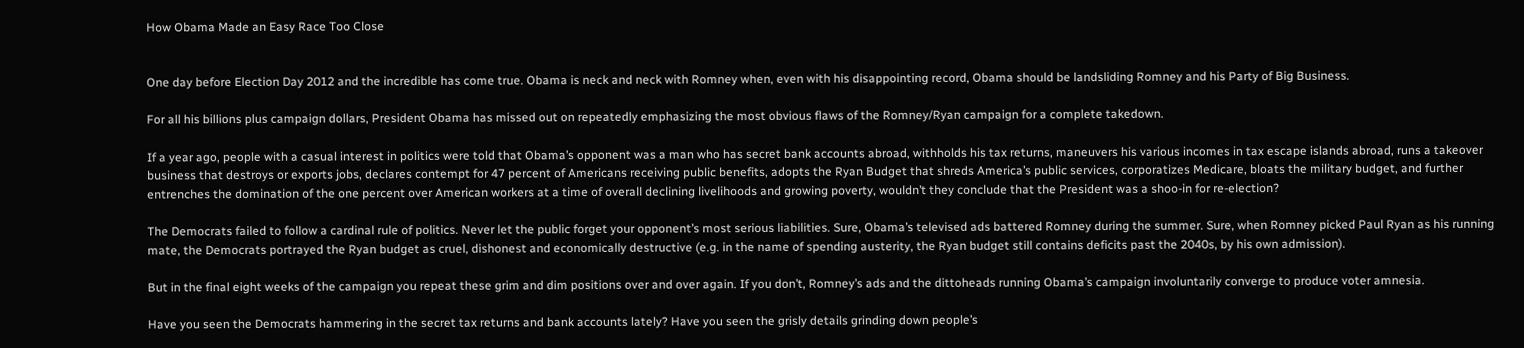How Obama Made an Easy Race Too Close


One day before Election Day 2012 and the incredible has come true. Obama is neck and neck with Romney when, even with his disappointing record, Obama should be landsliding Romney and his Party of Big Business.

For all his billions plus campaign dollars, President Obama has missed out on repeatedly emphasizing the most obvious flaws of the Romney/Ryan campaign for a complete takedown.

If a year ago, people with a casual interest in politics were told that Obama’s opponent was a man who has secret bank accounts abroad, withholds his tax returns, maneuvers his various incomes in tax escape islands abroad, runs a takeover business that destroys or exports jobs, declares contempt for 47 percent of Americans receiving public benefits, adopts the Ryan Budget that shreds America’s public services, corporatizes Medicare, bloats the military budget, and further entrenches the domination of the one percent over American workers at a time of overall declining livelihoods and growing poverty, wouldn’t they conclude that the President was a shoo-in for re-election?

The Democrats failed to follow a cardinal rule of politics. Never let the public forget your opponent’s most serious liabilities. Sure, Obama’s televised ads battered Romney during the summer. Sure, when Romney picked Paul Ryan as his running mate, the Democrats portrayed the Ryan budget as cruel, dishonest and economically destructive (e.g. in the name of spending austerity, the Ryan budget still contains deficits past the 2040s, by his own admission).

But in the final eight weeks of the campaign you repeat these grim and dim positions over and over again. If you don’t, Romney’s ads and the dittoheads running Obama’s campaign involuntarily converge to produce voter amnesia.

Have you seen the Democrats hammering in the secret tax returns and bank accounts lately? Have you seen the grisly details grinding down people’s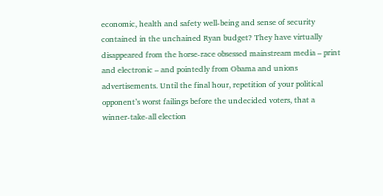economic, health and safety well-being and sense of security contained in the unchained Ryan budget? They have virtually disappeared from the horse-race obsessed mainstream media – print and electronic – and pointedly from Obama and unions advertisements. Until the final hour, repetition of your political opponent’s worst failings before the undecided voters, that a winner-take-all election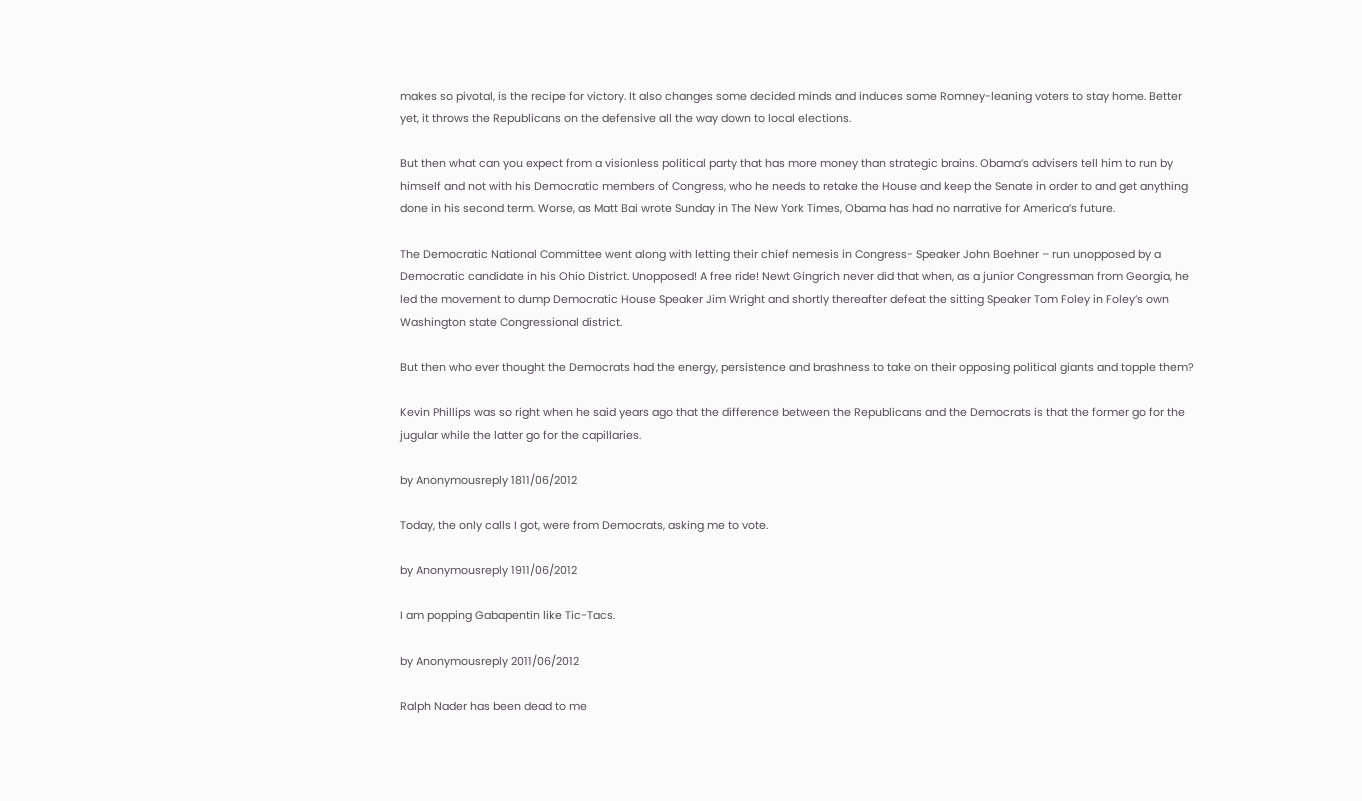makes so pivotal, is the recipe for victory. It also changes some decided minds and induces some Romney-leaning voters to stay home. Better yet, it throws the Republicans on the defensive all the way down to local elections.

But then what can you expect from a visionless political party that has more money than strategic brains. Obama’s advisers tell him to run by himself and not with his Democratic members of Congress, who he needs to retake the House and keep the Senate in order to and get anything done in his second term. Worse, as Matt Bai wrote Sunday in The New York Times, Obama has had no narrative for America’s future.

The Democratic National Committee went along with letting their chief nemesis in Congress- Speaker John Boehner – run unopposed by a Democratic candidate in his Ohio District. Unopposed! A free ride! Newt Gingrich never did that when, as a junior Congressman from Georgia, he led the movement to dump Democratic House Speaker Jim Wright and shortly thereafter defeat the sitting Speaker Tom Foley in Foley’s own Washington state Congressional district.

But then who ever thought the Democrats had the energy, persistence and brashness to take on their opposing political giants and topple them?

Kevin Phillips was so right when he said years ago that the difference between the Republicans and the Democrats is that the former go for the jugular while the latter go for the capillaries.

by Anonymousreply 1811/06/2012

Today, the only calls I got, were from Democrats, asking me to vote.

by Anonymousreply 1911/06/2012

I am popping Gabapentin like Tic-Tacs.

by Anonymousreply 2011/06/2012

Ralph Nader has been dead to me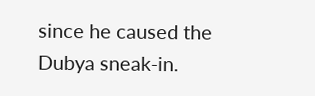since he caused the Dubya sneak-in.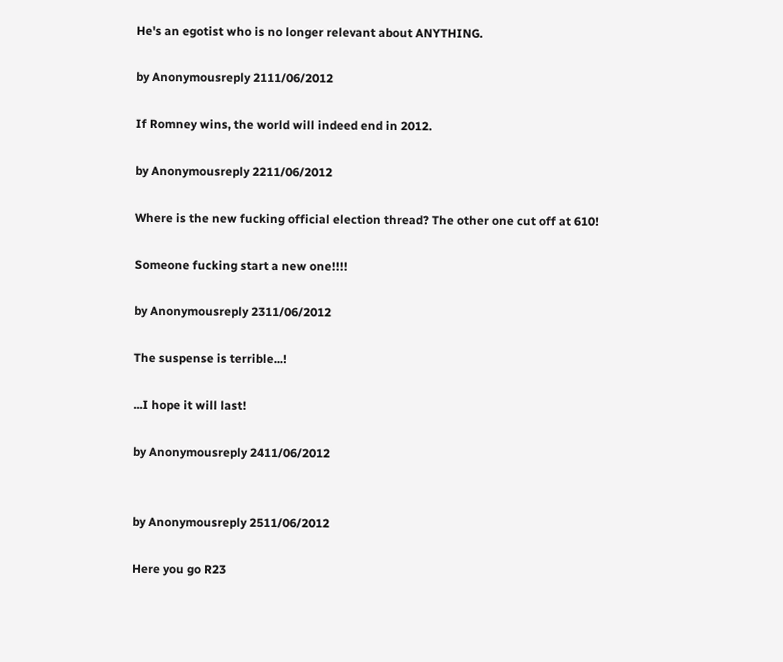He's an egotist who is no longer relevant about ANYTHING.

by Anonymousreply 2111/06/2012

If Romney wins, the world will indeed end in 2012.

by Anonymousreply 2211/06/2012

Where is the new fucking official election thread? The other one cut off at 610!

Someone fucking start a new one!!!!

by Anonymousreply 2311/06/2012

The suspense is terrible...!

...I hope it will last!

by Anonymousreply 2411/06/2012


by Anonymousreply 2511/06/2012

Here you go R23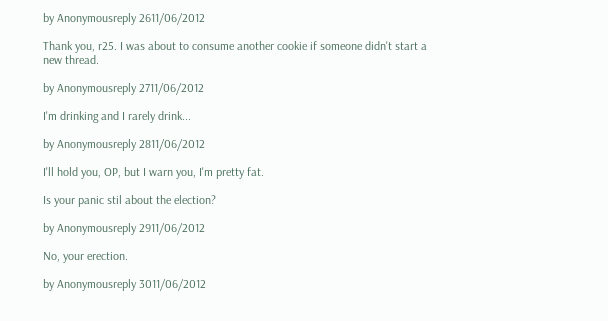by Anonymousreply 2611/06/2012

Thank you, r25. I was about to consume another cookie if someone didn't start a new thread.

by Anonymousreply 2711/06/2012

I'm drinking and I rarely drink...

by Anonymousreply 2811/06/2012

I'll hold you, OP, but I warn you, I'm pretty fat.

Is your panic stil about the election?

by Anonymousreply 2911/06/2012

No, your erection.

by Anonymousreply 3011/06/2012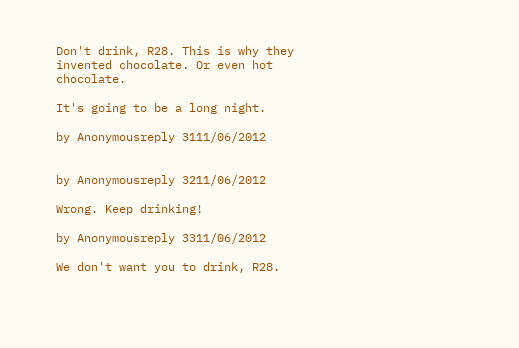Don't drink, R28. This is why they invented chocolate. Or even hot chocolate.

It's going to be a long night.

by Anonymousreply 3111/06/2012


by Anonymousreply 3211/06/2012

Wrong. Keep drinking!

by Anonymousreply 3311/06/2012

We don't want you to drink, R28.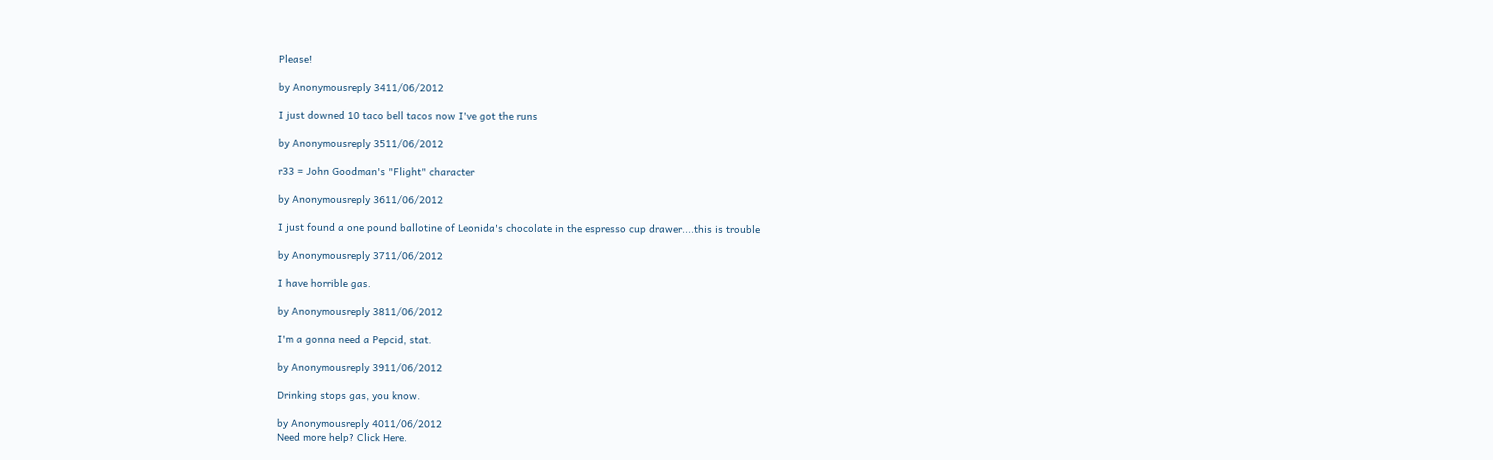Please!

by Anonymousreply 3411/06/2012

I just downed 10 taco bell tacos now I've got the runs

by Anonymousreply 3511/06/2012

r33 = John Goodman's "Flight" character

by Anonymousreply 3611/06/2012

I just found a one pound ballotine of Leonida's chocolate in the espresso cup drawer....this is trouble

by Anonymousreply 3711/06/2012

I have horrible gas.

by Anonymousreply 3811/06/2012

I'm a gonna need a Pepcid, stat.

by Anonymousreply 3911/06/2012

Drinking stops gas, you know.

by Anonymousreply 4011/06/2012
Need more help? Click Here.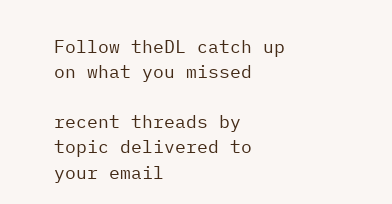Follow theDL catch up on what you missed

recent threads by topic delivered to your email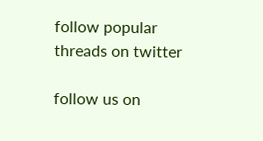follow popular threads on twitter

follow us on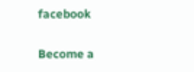facebook

Become a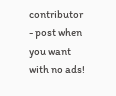contributor - post when you want with no ads!